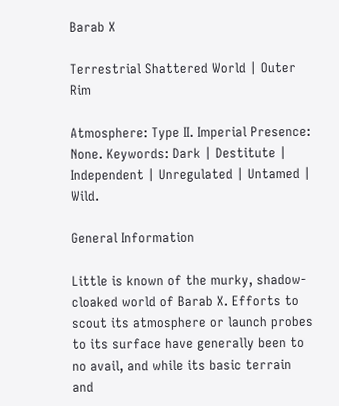Barab X

Terrestrial Shattered World | Outer Rim

Atmosphere: Type II. Imperial Presence: None. Keywords: Dark | Destitute | Independent | Unregulated | Untamed | Wild.

General Information

Little is known of the murky, shadow-cloaked world of Barab X. Efforts to scout its atmosphere or launch probes to its surface have generally been to no avail, and while its basic terrain and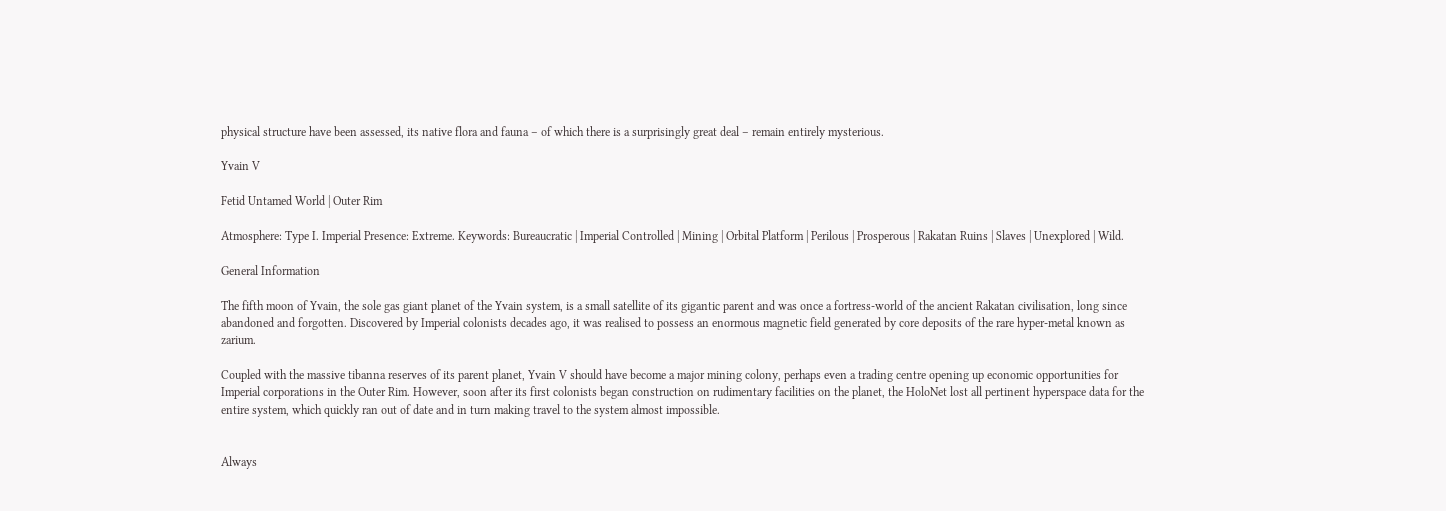physical structure have been assessed, its native flora and fauna – of which there is a surprisingly great deal – remain entirely mysterious.

Yvain V

Fetid Untamed World | Outer Rim

Atmosphere: Type I. Imperial Presence: Extreme. Keywords: Bureaucratic | Imperial Controlled | Mining | Orbital Platform | Perilous | Prosperous | Rakatan Ruins | Slaves | Unexplored | Wild.

General Information

The fifth moon of Yvain, the sole gas giant planet of the Yvain system, is a small satellite of its gigantic parent and was once a fortress-world of the ancient Rakatan civilisation, long since abandoned and forgotten. Discovered by Imperial colonists decades ago, it was realised to possess an enormous magnetic field generated by core deposits of the rare hyper-metal known as zarium.

Coupled with the massive tibanna reserves of its parent planet, Yvain V should have become a major mining colony, perhaps even a trading centre opening up economic opportunities for Imperial corporations in the Outer Rim. However, soon after its first colonists began construction on rudimentary facilities on the planet, the HoloNet lost all pertinent hyperspace data for the entire system, which quickly ran out of date and in turn making travel to the system almost impossible.


Always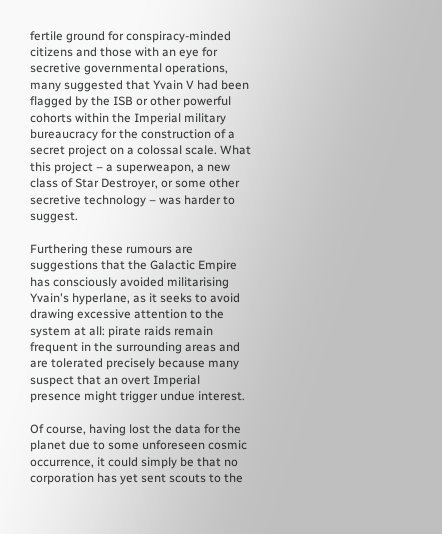fertile ground for conspiracy-minded citizens and those with an eye for secretive governmental operations, many suggested that Yvain V had been flagged by the ISB or other powerful cohorts within the Imperial military bureaucracy for the construction of a secret project on a colossal scale. What this project – a superweapon, a new class of Star Destroyer, or some other secretive technology – was harder to suggest.

Furthering these rumours are suggestions that the Galactic Empire has consciously avoided militarising Yvain's hyperlane, as it seeks to avoid drawing excessive attention to the system at all: pirate raids remain frequent in the surrounding areas and are tolerated precisely because many suspect that an overt Imperial presence might trigger undue interest.

Of course, having lost the data for the planet due to some unforeseen cosmic occurrence, it could simply be that no corporation has yet sent scouts to the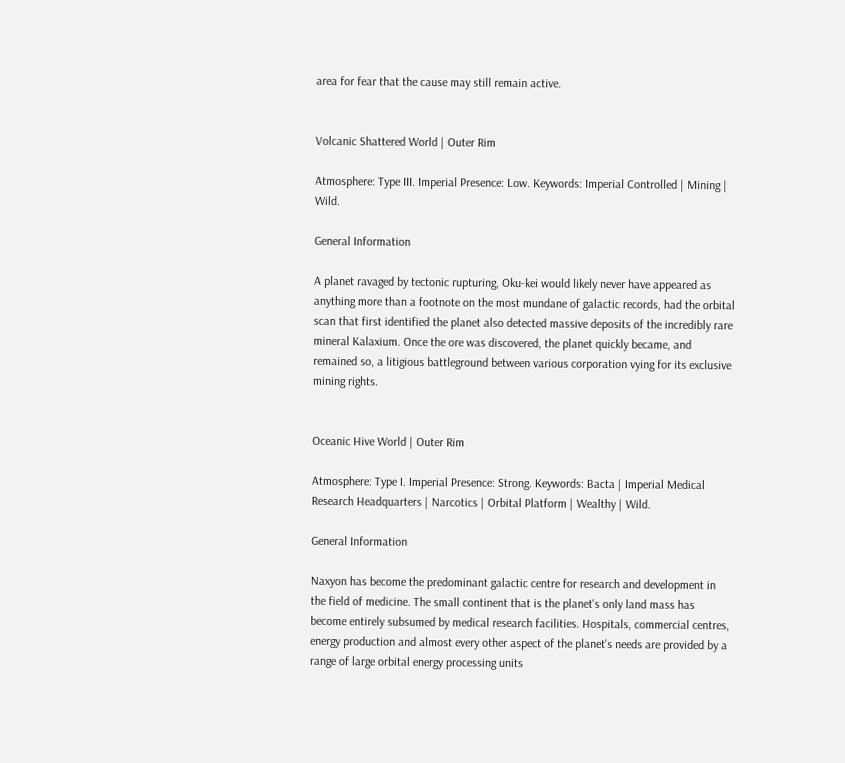area for fear that the cause may still remain active.


Volcanic Shattered World | Outer Rim

Atmosphere: Type III. Imperial Presence: Low. Keywords: Imperial Controlled | Mining | Wild.

General Information

A planet ravaged by tectonic rupturing, Oku-kei would likely never have appeared as anything more than a footnote on the most mundane of galactic records, had the orbital scan that first identified the planet also detected massive deposits of the incredibly rare mineral Kalaxium. Once the ore was discovered, the planet quickly became, and remained so, a litigious battleground between various corporation vying for its exclusive mining rights.


Oceanic Hive World | Outer Rim

Atmosphere: Type I. Imperial Presence: Strong. Keywords: Bacta | Imperial Medical Research Headquarters | Narcotics | Orbital Platform | Wealthy | Wild.

General Information

Naxyon has become the predominant galactic centre for research and development in the field of medicine. The small continent that is the planet's only land mass has become entirely subsumed by medical research facilities. Hospitals, commercial centres, energy production and almost every other aspect of the planet's needs are provided by a range of large orbital energy processing units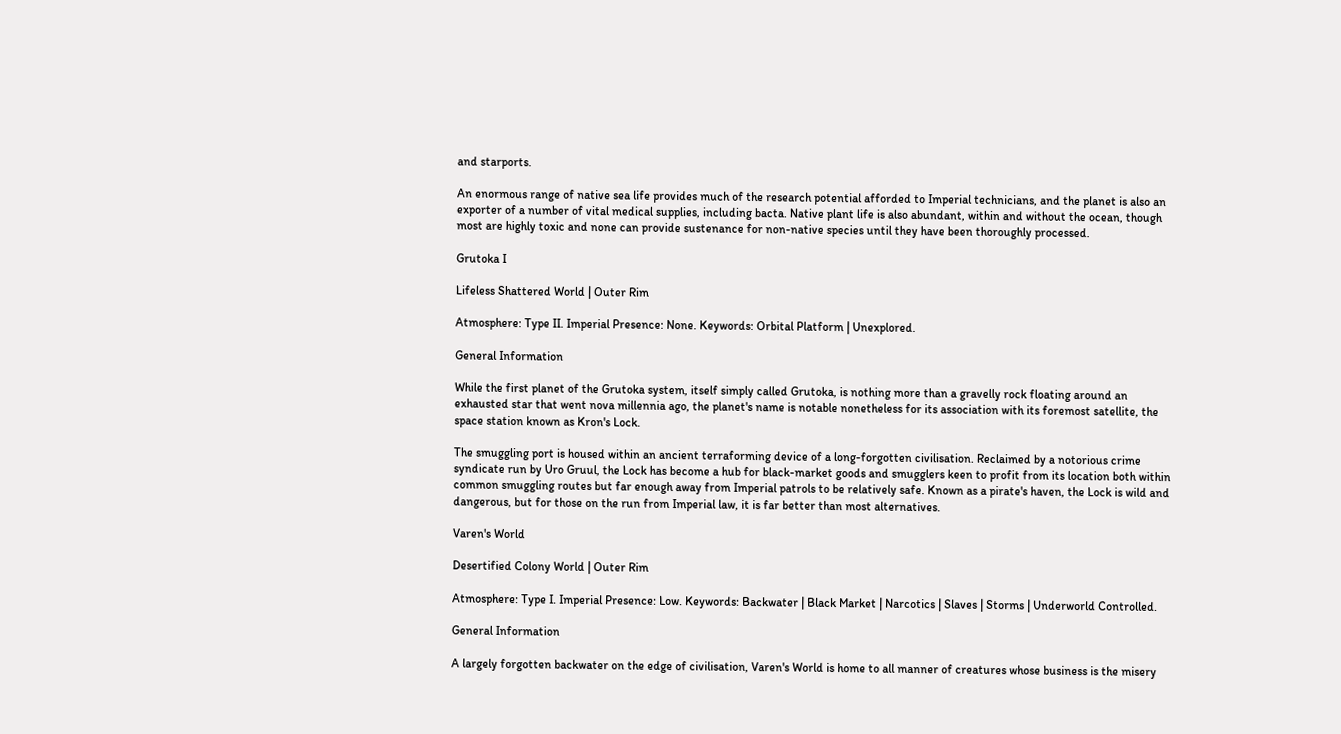and starports.

An enormous range of native sea life provides much of the research potential afforded to Imperial technicians, and the planet is also an exporter of a number of vital medical supplies, including bacta. Native plant life is also abundant, within and without the ocean, though most are highly toxic and none can provide sustenance for non-native species until they have been thoroughly processed.

Grutoka I

Lifeless Shattered World | Outer Rim

Atmosphere: Type II. Imperial Presence: None. Keywords: Orbital Platform | Unexplored.

General Information

While the first planet of the Grutoka system, itself simply called Grutoka, is nothing more than a gravelly rock floating around an exhausted star that went nova millennia ago, the planet's name is notable nonetheless for its association with its foremost satellite, the space station known as Kron's Lock.

The smuggling port is housed within an ancient terraforming device of a long-forgotten civilisation. Reclaimed by a notorious crime syndicate run by Uro Gruul, the Lock has become a hub for black-market goods and smugglers keen to profit from its location both within common smuggling routes but far enough away from Imperial patrols to be relatively safe. Known as a pirate's haven, the Lock is wild and dangerous, but for those on the run from Imperial law, it is far better than most alternatives.

Varen's World

Desertified Colony World | Outer Rim

Atmosphere: Type I. Imperial Presence: Low. Keywords: Backwater | Black Market | Narcotics | Slaves | Storms | Underworld Controlled.

General Information

A largely forgotten backwater on the edge of civilisation, Varen's World is home to all manner of creatures whose business is the misery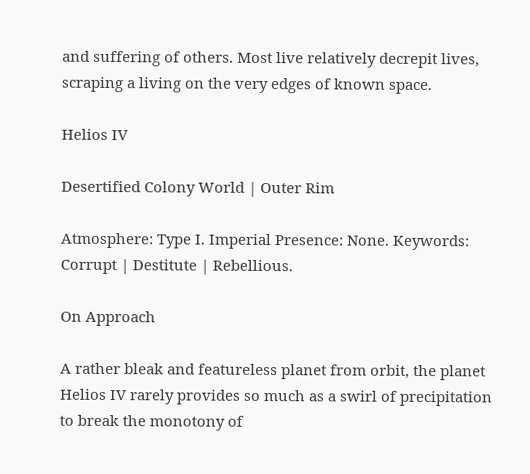and suffering of others. Most live relatively decrepit lives, scraping a living on the very edges of known space.

Helios IV

Desertified Colony World | Outer Rim

Atmosphere: Type I. Imperial Presence: None. Keywords: Corrupt | Destitute | Rebellious.

On Approach

A rather bleak and featureless planet from orbit, the planet Helios IV rarely provides so much as a swirl of precipitation to break the monotony of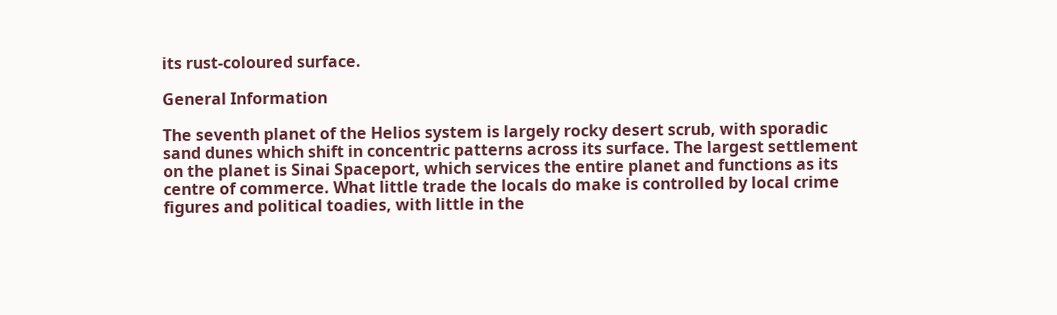its rust-coloured surface.

General Information

The seventh planet of the Helios system is largely rocky desert scrub, with sporadic sand dunes which shift in concentric patterns across its surface. The largest settlement on the planet is Sinai Spaceport, which services the entire planet and functions as its centre of commerce. What little trade the locals do make is controlled by local crime figures and political toadies, with little in the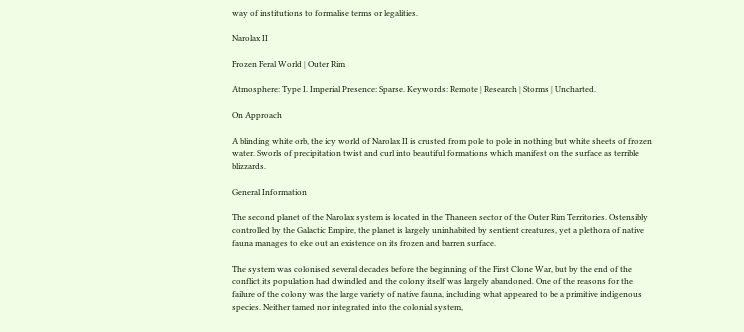way of institutions to formalise terms or legalities.

Narolax II

Frozen Feral World | Outer Rim

Atmosphere: Type I. Imperial Presence: Sparse. Keywords: Remote | Research | Storms | Uncharted.

On Approach

A blinding white orb, the icy world of Narolax II is crusted from pole to pole in nothing but white sheets of frozen water. Sworls of precipitation twist and curl into beautiful formations which manifest on the surface as terrible blizzards.

General Information

The second planet of the Narolax system is located in the Thaneen sector of the Outer Rim Territories. Ostensibly controlled by the Galactic Empire, the planet is largely uninhabited by sentient creatures, yet a plethora of native fauna manages to eke out an existence on its frozen and barren surface.

The system was colonised several decades before the beginning of the First Clone War, but by the end of the conflict its population had dwindled and the colony itself was largely abandoned. One of the reasons for the failure of the colony was the large variety of native fauna, including what appeared to be a primitive indigenous species. Neither tamed nor integrated into the colonial system,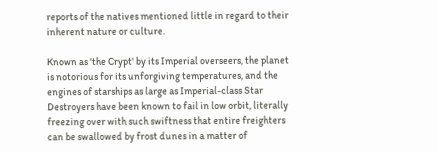reports of the natives mentioned little in regard to their inherent nature or culture.

Known as 'the Crypt' by its Imperial overseers, the planet is notorious for its unforgiving temperatures, and the engines of starships as large as Imperial-class Star Destroyers have been known to fail in low orbit, literally freezing over with such swiftness that entire freighters can be swallowed by frost dunes in a matter of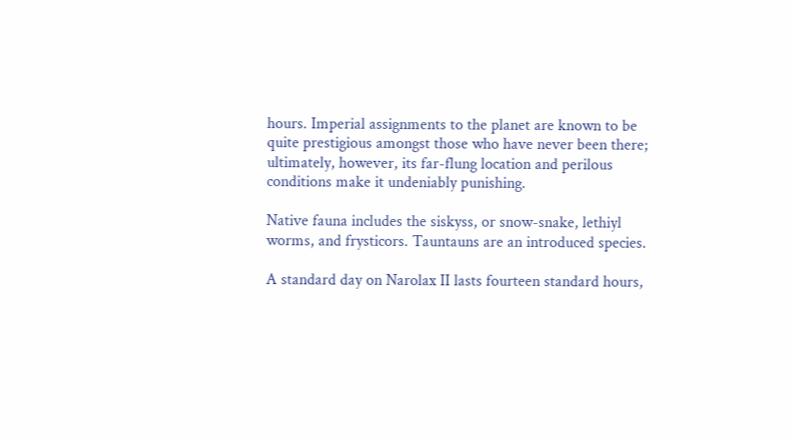hours. Imperial assignments to the planet are known to be quite prestigious amongst those who have never been there; ultimately, however, its far-flung location and perilous conditions make it undeniably punishing.

Native fauna includes the siskyss, or snow-snake, lethiyl worms, and frysticors. Tauntauns are an introduced species.

A standard day on Narolax II lasts fourteen standard hours,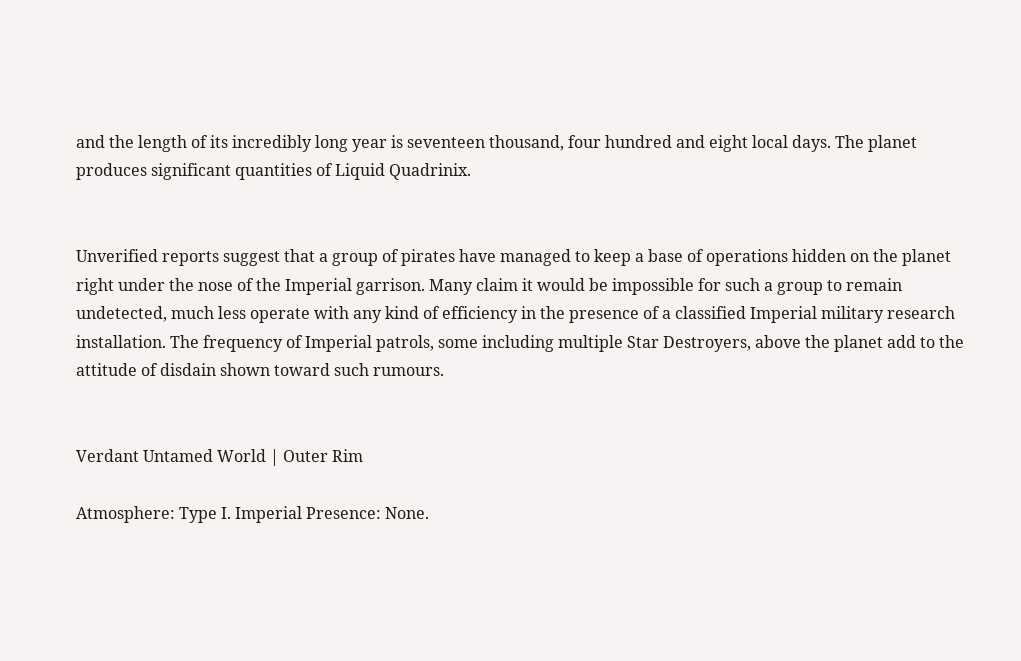and the length of its incredibly long year is seventeen thousand, four hundred and eight local days. The planet produces significant quantities of Liquid Quadrinix.


Unverified reports suggest that a group of pirates have managed to keep a base of operations hidden on the planet right under the nose of the Imperial garrison. Many claim it would be impossible for such a group to remain undetected, much less operate with any kind of efficiency in the presence of a classified Imperial military research installation. The frequency of Imperial patrols, some including multiple Star Destroyers, above the planet add to the attitude of disdain shown toward such rumours.


Verdant Untamed World | Outer Rim

Atmosphere: Type I. Imperial Presence: None.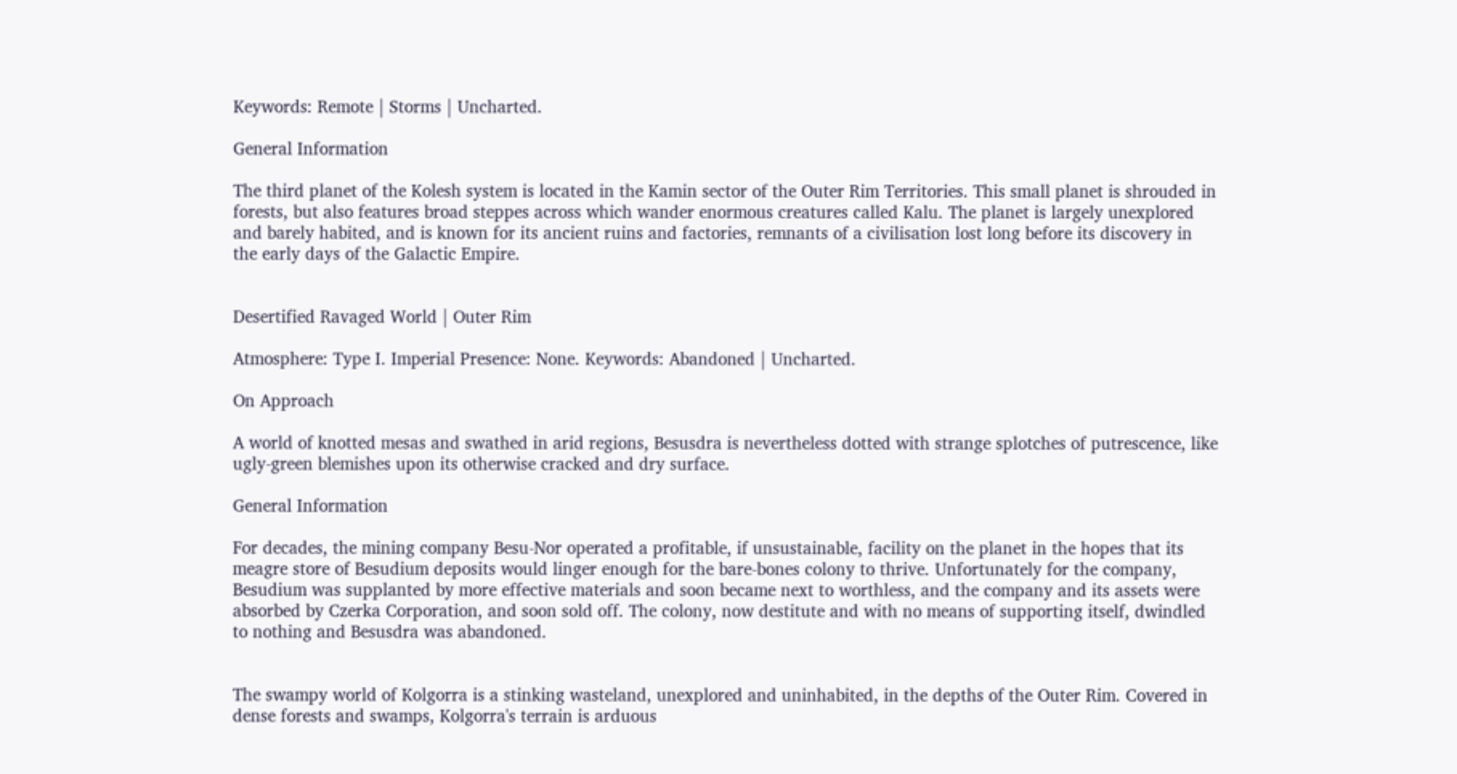Keywords: Remote | Storms | Uncharted.

General Information

The third planet of the Kolesh system is located in the Kamin sector of the Outer Rim Territories. This small planet is shrouded in forests, but also features broad steppes across which wander enormous creatures called Kalu. The planet is largely unexplored and barely habited, and is known for its ancient ruins and factories, remnants of a civilisation lost long before its discovery in the early days of the Galactic Empire.


Desertified Ravaged World | Outer Rim

Atmosphere: Type I. Imperial Presence: None. Keywords: Abandoned | Uncharted.

On Approach

A world of knotted mesas and swathed in arid regions, Besusdra is nevertheless dotted with strange splotches of putrescence, like ugly-green blemishes upon its otherwise cracked and dry surface.

General Information

For decades, the mining company Besu-Nor operated a profitable, if unsustainable, facility on the planet in the hopes that its meagre store of Besudium deposits would linger enough for the bare-bones colony to thrive. Unfortunately for the company, Besudium was supplanted by more effective materials and soon became next to worthless, and the company and its assets were absorbed by Czerka Corporation, and soon sold off. The colony, now destitute and with no means of supporting itself, dwindled to nothing and Besusdra was abandoned.


The swampy world of Kolgorra is a stinking wasteland, unexplored and uninhabited, in the depths of the Outer Rim. Covered in dense forests and swamps, Kolgorra's terrain is arduous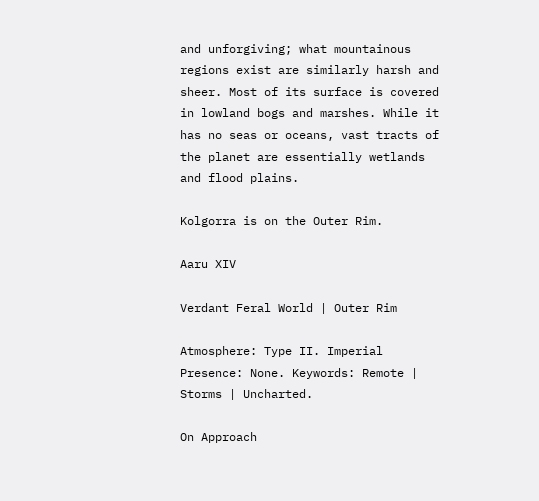and unforgiving; what mountainous regions exist are similarly harsh and sheer. Most of its surface is covered in lowland bogs and marshes. While it has no seas or oceans, vast tracts of the planet are essentially wetlands and flood plains.

Kolgorra is on the Outer Rim.

Aaru XIV

Verdant Feral World | Outer Rim

Atmosphere: Type II. Imperial Presence: None. Keywords: Remote | Storms | Uncharted.

On Approach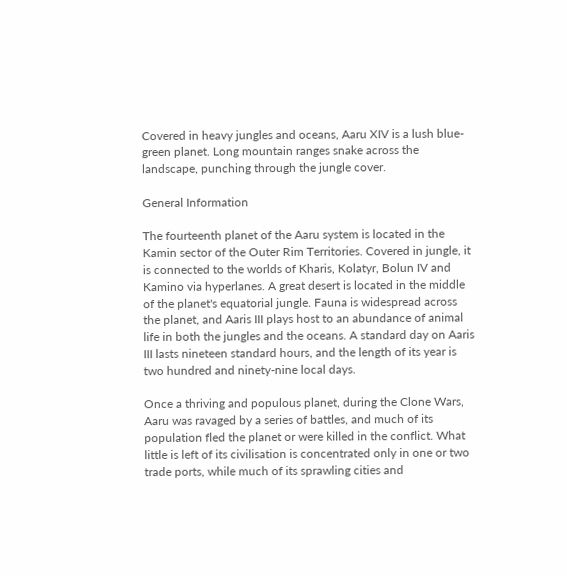Covered in heavy jungles and oceans, Aaru XIV is a lush blue-green planet. Long mountain ranges snake across the landscape, punching through the jungle cover.

General Information

The fourteenth planet of the Aaru system is located in the Kamin sector of the Outer Rim Territories. Covered in jungle, it is connected to the worlds of Kharis, Kolatyr, Bolun IV and Kamino via hyperlanes. A great desert is located in the middle of the planet's equatorial jungle. Fauna is widespread across the planet, and Aaris III plays host to an abundance of animal life in both the jungles and the oceans. A standard day on Aaris III lasts nineteen standard hours, and the length of its year is two hundred and ninety-nine local days.

Once a thriving and populous planet, during the Clone Wars, Aaru was ravaged by a series of battles, and much of its population fled the planet or were killed in the conflict. What little is left of its civilisation is concentrated only in one or two trade ports, while much of its sprawling cities and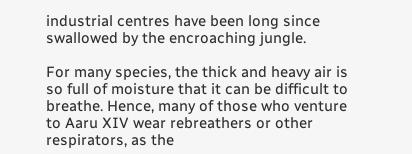industrial centres have been long since swallowed by the encroaching jungle.

For many species, the thick and heavy air is so full of moisture that it can be difficult to breathe. Hence, many of those who venture to Aaru XIV wear rebreathers or other respirators, as the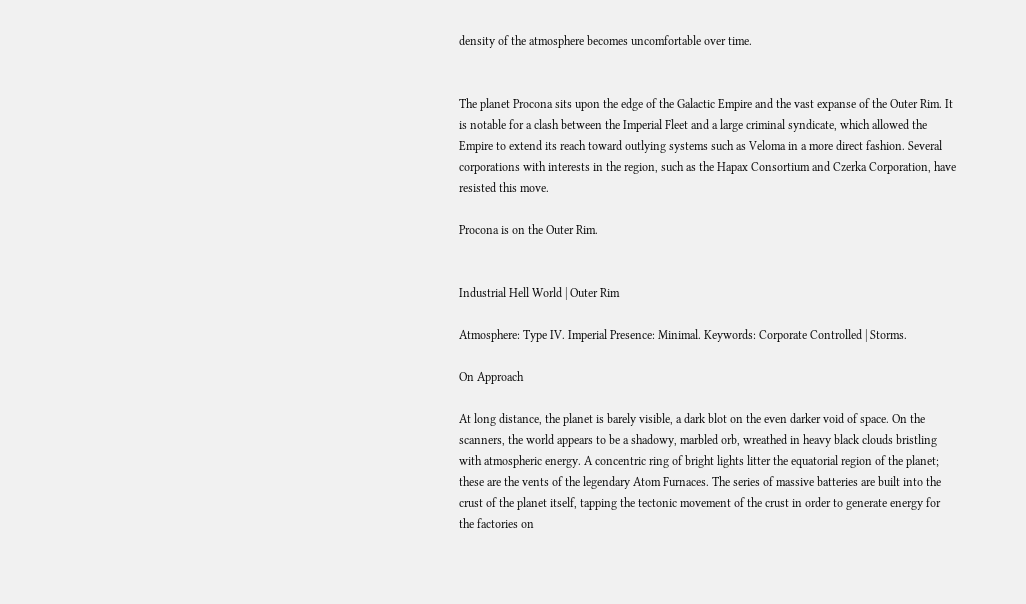density of the atmosphere becomes uncomfortable over time.


The planet Procona sits upon the edge of the Galactic Empire and the vast expanse of the Outer Rim. It is notable for a clash between the Imperial Fleet and a large criminal syndicate, which allowed the Empire to extend its reach toward outlying systems such as Veloma in a more direct fashion. Several corporations with interests in the region, such as the Hapax Consortium and Czerka Corporation, have resisted this move.

Procona is on the Outer Rim.


Industrial Hell World | Outer Rim

Atmosphere: Type IV. Imperial Presence: Minimal. Keywords: Corporate Controlled | Storms.

On Approach

At long distance, the planet is barely visible, a dark blot on the even darker void of space. On the scanners, the world appears to be a shadowy, marbled orb, wreathed in heavy black clouds bristling with atmospheric energy. A concentric ring of bright lights litter the equatorial region of the planet; these are the vents of the legendary Atom Furnaces. The series of massive batteries are built into the crust of the planet itself, tapping the tectonic movement of the crust in order to generate energy for the factories on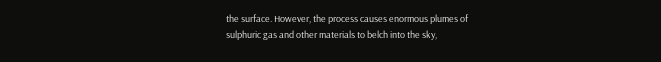the surface. However, the process causes enormous plumes of sulphuric gas and other materials to belch into the sky,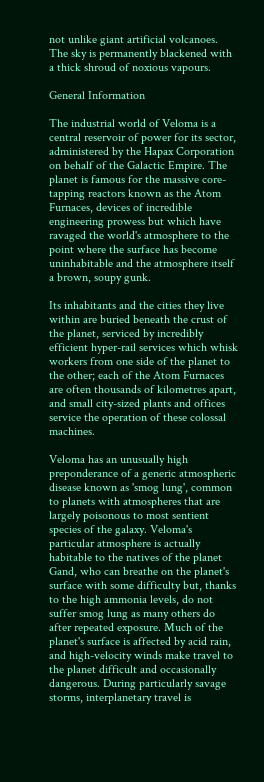not unlike giant artificial volcanoes. The sky is permanently blackened with a thick shroud of noxious vapours.

General Information

The industrial world of Veloma is a central reservoir of power for its sector, administered by the Hapax Corporation on behalf of the Galactic Empire. The planet is famous for the massive core-tapping reactors known as the Atom Furnaces, devices of incredible engineering prowess but which have ravaged the world's atmosphere to the point where the surface has become uninhabitable and the atmosphere itself a brown, soupy gunk.

Its inhabitants and the cities they live within are buried beneath the crust of the planet, serviced by incredibly efficient hyper-rail services which whisk workers from one side of the planet to the other; each of the Atom Furnaces are often thousands of kilometres apart, and small city-sized plants and offices service the operation of these colossal machines.

Veloma has an unusually high preponderance of a generic atmospheric disease known as 'smog lung', common to planets with atmospheres that are largely poisonous to most sentient species of the galaxy. Veloma's particular atmosphere is actually habitable to the natives of the planet Gand, who can breathe on the planet's surface with some difficulty but, thanks to the high ammonia levels, do not suffer smog lung as many others do after repeated exposure. Much of the planet's surface is affected by acid rain, and high-velocity winds make travel to the planet difficult and occasionally dangerous. During particularly savage storms, interplanetary travel is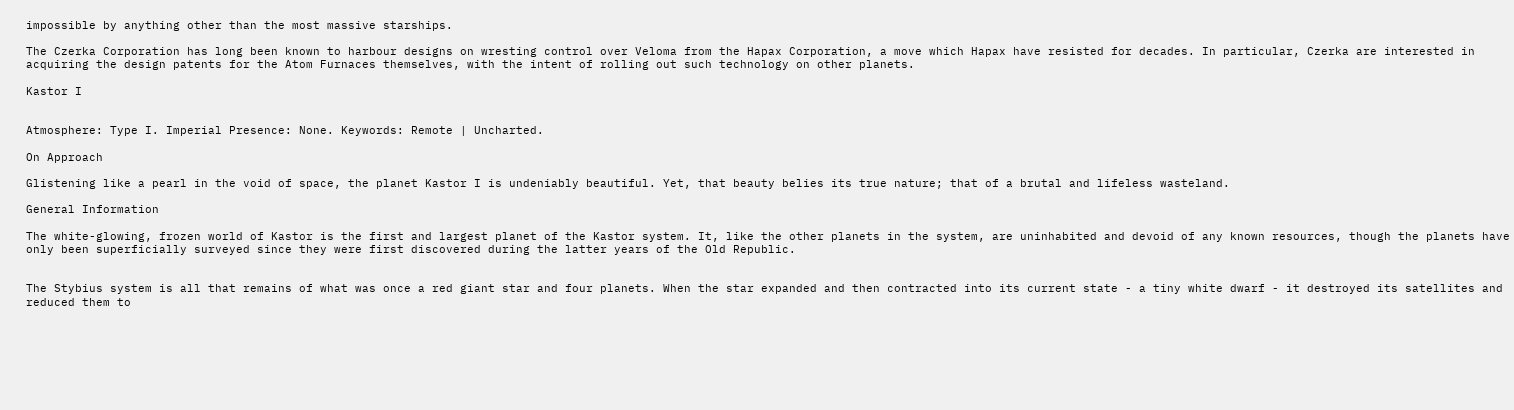impossible by anything other than the most massive starships.

The Czerka Corporation has long been known to harbour designs on wresting control over Veloma from the Hapax Corporation, a move which Hapax have resisted for decades. In particular, Czerka are interested in acquiring the design patents for the Atom Furnaces themselves, with the intent of rolling out such technology on other planets.

Kastor I


Atmosphere: Type I. Imperial Presence: None. Keywords: Remote | Uncharted.

On Approach

Glistening like a pearl in the void of space, the planet Kastor I is undeniably beautiful. Yet, that beauty belies its true nature; that of a brutal and lifeless wasteland.

General Information

The white-glowing, frozen world of Kastor is the first and largest planet of the Kastor system. It, like the other planets in the system, are uninhabited and devoid of any known resources, though the planets have only been superficially surveyed since they were first discovered during the latter years of the Old Republic.


The Stybius system is all that remains of what was once a red giant star and four planets. When the star expanded and then contracted into its current state - a tiny white dwarf - it destroyed its satellites and reduced them to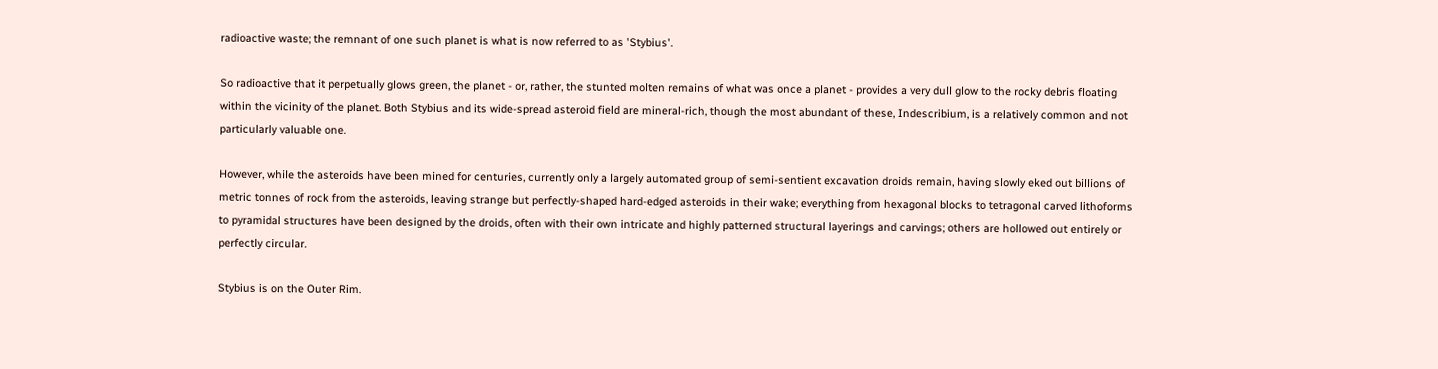radioactive waste; the remnant of one such planet is what is now referred to as 'Stybius'.

So radioactive that it perpetually glows green, the planet - or, rather, the stunted molten remains of what was once a planet - provides a very dull glow to the rocky debris floating within the vicinity of the planet. Both Stybius and its wide-spread asteroid field are mineral-rich, though the most abundant of these, Indescribium, is a relatively common and not particularly valuable one.

However, while the asteroids have been mined for centuries, currently only a largely automated group of semi-sentient excavation droids remain, having slowly eked out billions of metric tonnes of rock from the asteroids, leaving strange but perfectly-shaped hard-edged asteroids in their wake; everything from hexagonal blocks to tetragonal carved lithoforms to pyramidal structures have been designed by the droids, often with their own intricate and highly patterned structural layerings and carvings; others are hollowed out entirely or perfectly circular.

Stybius is on the Outer Rim.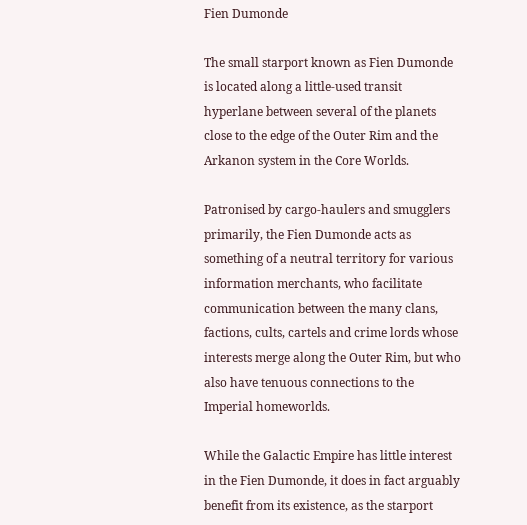Fien Dumonde

The small starport known as Fien Dumonde is located along a little-used transit hyperlane between several of the planets close to the edge of the Outer Rim and the Arkanon system in the Core Worlds.

Patronised by cargo-haulers and smugglers primarily, the Fien Dumonde acts as something of a neutral territory for various information merchants, who facilitate communication between the many clans, factions, cults, cartels and crime lords whose interests merge along the Outer Rim, but who also have tenuous connections to the Imperial homeworlds.

While the Galactic Empire has little interest in the Fien Dumonde, it does in fact arguably benefit from its existence, as the starport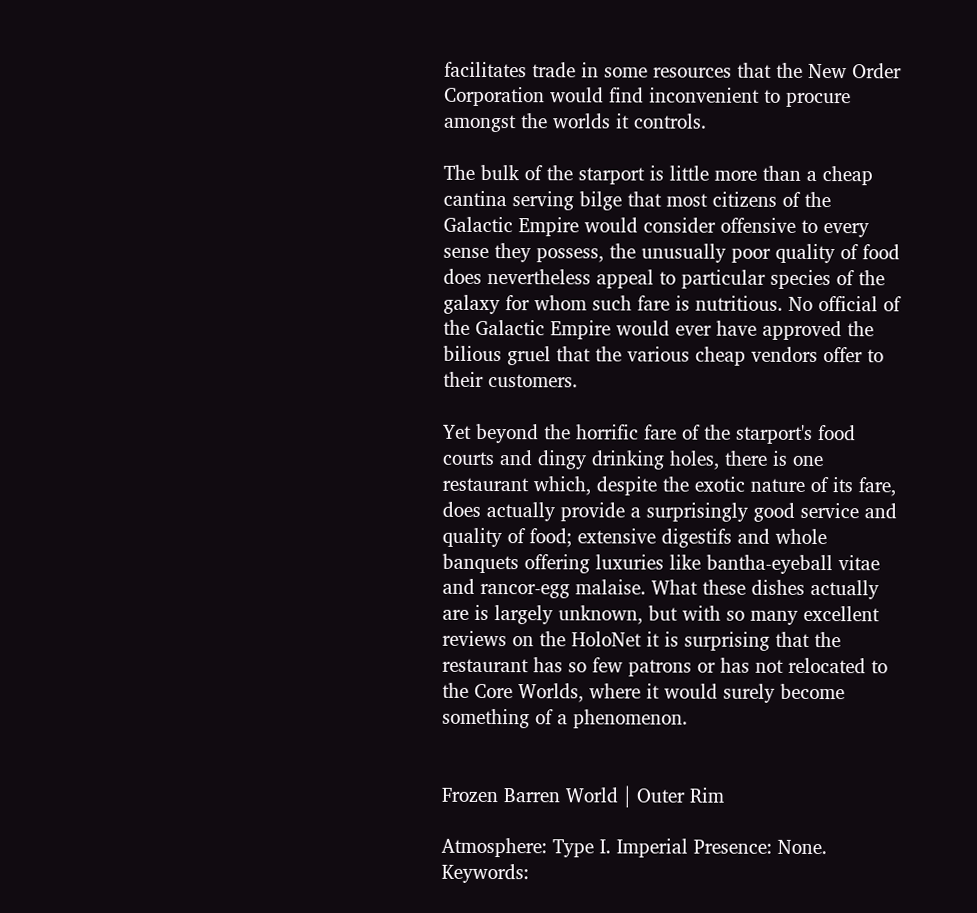facilitates trade in some resources that the New Order Corporation would find inconvenient to procure amongst the worlds it controls.

The bulk of the starport is little more than a cheap cantina serving bilge that most citizens of the Galactic Empire would consider offensive to every sense they possess, the unusually poor quality of food does nevertheless appeal to particular species of the galaxy for whom such fare is nutritious. No official of the Galactic Empire would ever have approved the bilious gruel that the various cheap vendors offer to their customers.

Yet beyond the horrific fare of the starport's food courts and dingy drinking holes, there is one restaurant which, despite the exotic nature of its fare, does actually provide a surprisingly good service and quality of food; extensive digestifs and whole banquets offering luxuries like bantha-eyeball vitae and rancor-egg malaise. What these dishes actually are is largely unknown, but with so many excellent reviews on the HoloNet it is surprising that the restaurant has so few patrons or has not relocated to the Core Worlds, where it would surely become something of a phenomenon.


Frozen Barren World | Outer Rim

Atmosphere: Type I. Imperial Presence: None. Keywords: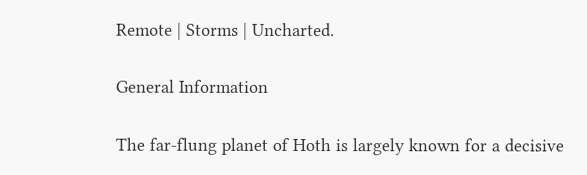Remote | Storms | Uncharted.

General Information

The far-flung planet of Hoth is largely known for a decisive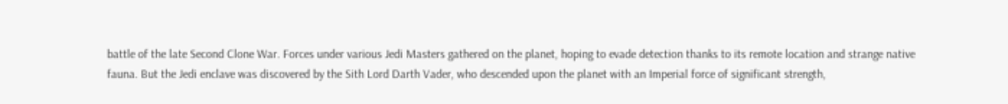battle of the late Second Clone War. Forces under various Jedi Masters gathered on the planet, hoping to evade detection thanks to its remote location and strange native fauna. But the Jedi enclave was discovered by the Sith Lord Darth Vader, who descended upon the planet with an Imperial force of significant strength,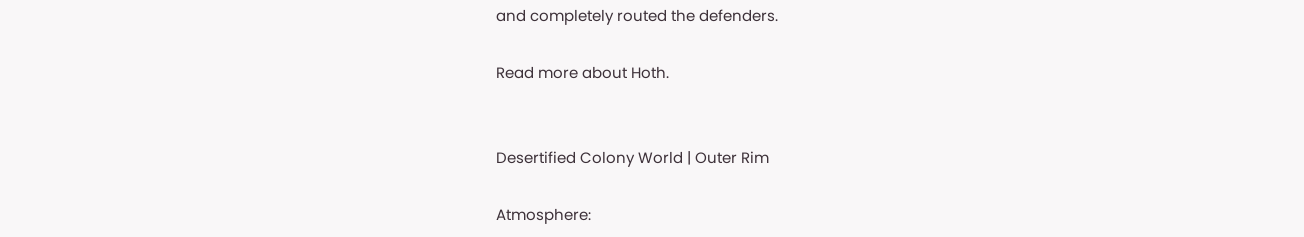and completely routed the defenders.

Read more about Hoth.


Desertified Colony World | Outer Rim

Atmosphere: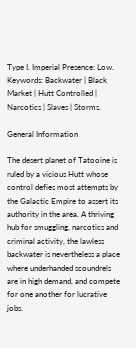Type I. Imperial Presence: Low. Keywords: Backwater | Black Market | Hutt Controlled | Narcotics | Slaves | Storms.

General Information

The desert planet of Tatooine is ruled by a vicious Hutt whose control defies most attempts by the Galactic Empire to assert its authority in the area. A thriving hub for smuggling, narcotics and criminal activity, the lawless backwater is nevertheless a place where underhanded scoundrels are in high demand, and compete for one another for lucrative jobs.